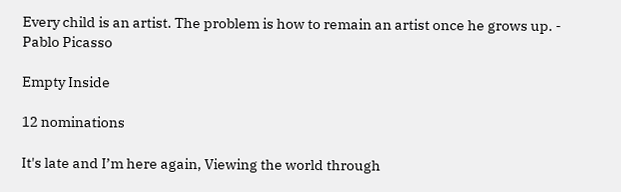Every child is an artist. The problem is how to remain an artist once he grows up. - Pablo Picasso

Empty Inside

12 nominations

It's late and I’m here again, Viewing the world through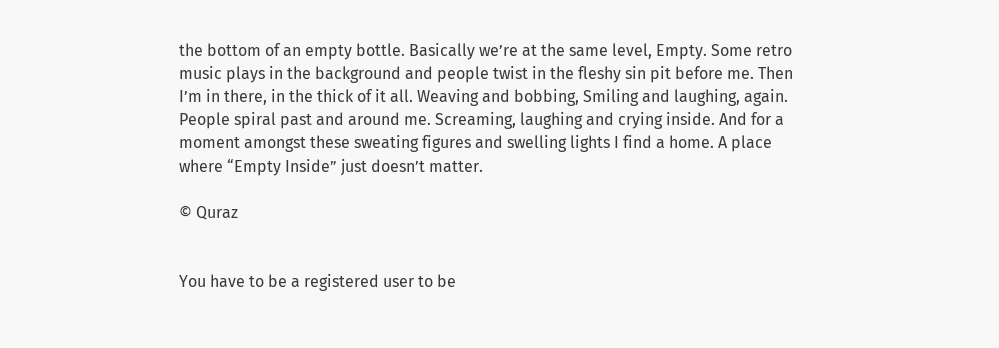the bottom of an empty bottle. Basically we’re at the same level, Empty. Some retro music plays in the background and people twist in the fleshy sin pit before me. Then I’m in there, in the thick of it all. Weaving and bobbing, Smiling and laughing, again. People spiral past and around me. Screaming, laughing and crying inside. And for a moment amongst these sweating figures and swelling lights I find a home. A place where “Empty Inside” just doesn’t matter.

© Quraz


You have to be a registered user to be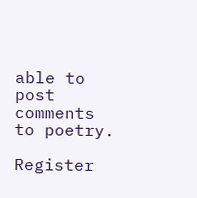able to post comments to poetry.

Register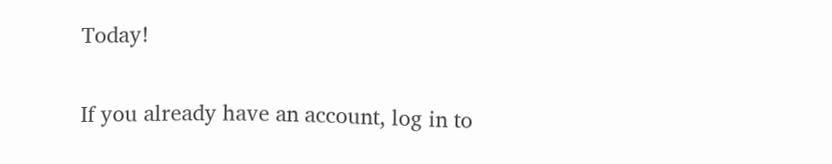Today!

If you already have an account, log in to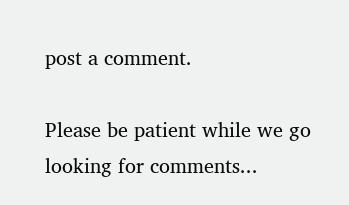post a comment.

Please be patient while we go looking for comments...